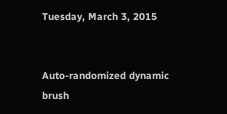Tuesday, March 3, 2015


Auto-randomized dynamic brush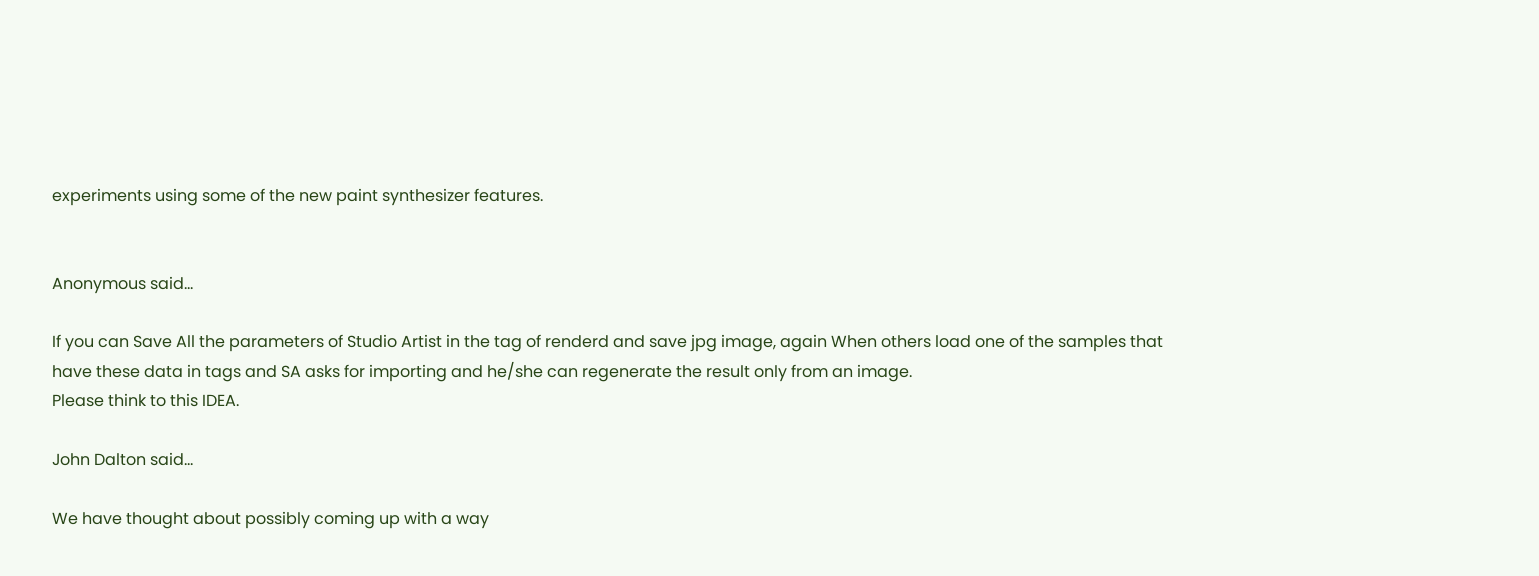experiments using some of the new paint synthesizer features.


Anonymous said...

If you can Save All the parameters of Studio Artist in the tag of renderd and save jpg image, again When others load one of the samples that have these data in tags and SA asks for importing and he/she can regenerate the result only from an image.
Please think to this IDEA.

John Dalton said...

We have thought about possibly coming up with a way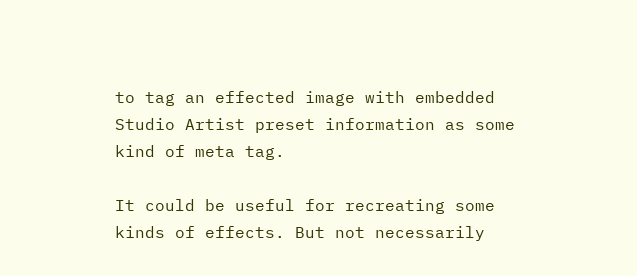to tag an effected image with embedded Studio Artist preset information as some kind of meta tag.

It could be useful for recreating some kinds of effects. But not necessarily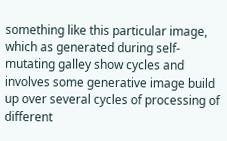something like this particular image, which as generated during self-mutating galley show cycles and involves some generative image build up over several cycles of processing of different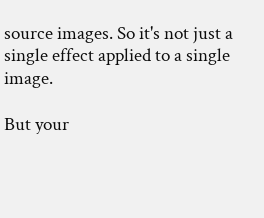source images. So it's not just a single effect applied to a single image.

But your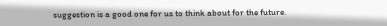suggestion is a good one for us to think about for the future.